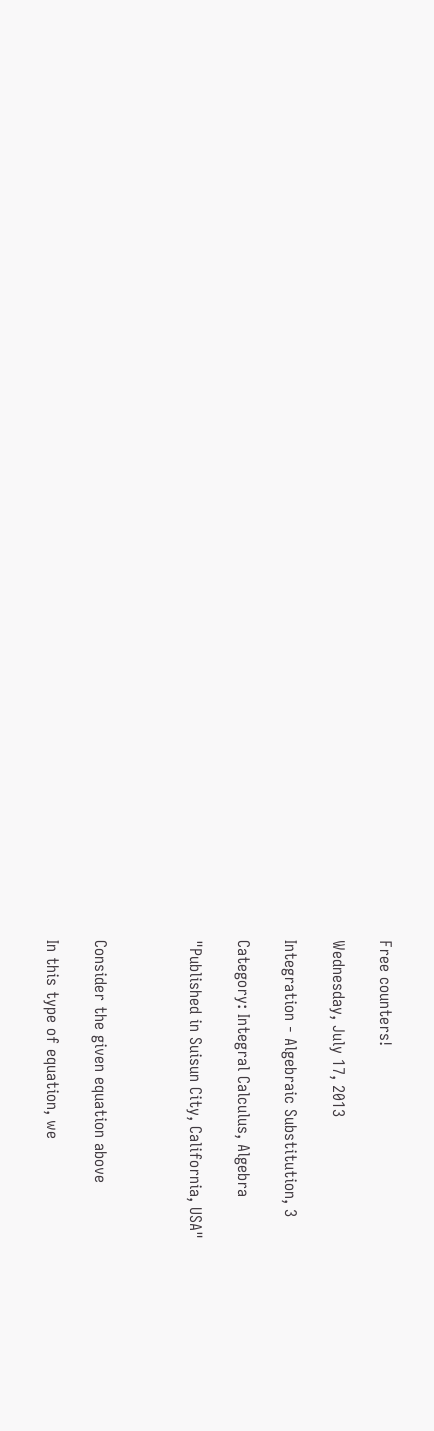Free counters!

Wednesday, July 17, 2013

Integration - Algebraic Substitution, 3

Category: Integral Calculus, Algebra

"Published in Suisun City, California, USA"



Consider the given equation above

In this type of equation, we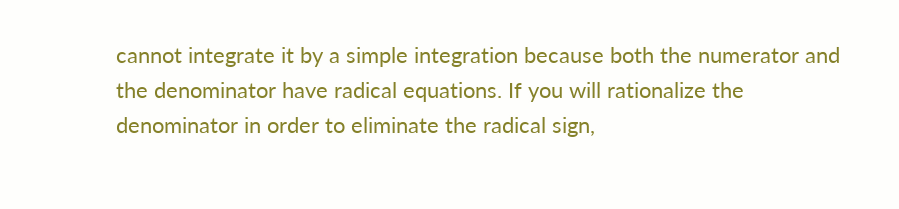cannot integrate it by a simple integration because both the numerator and the denominator have radical equations. If you will rationalize the denominator in order to eliminate the radical sign,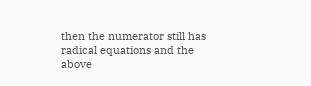then the numerator still has radical equations and the above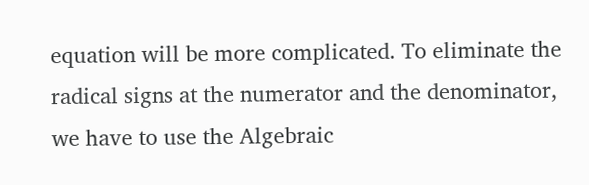equation will be more complicated. To eliminate the radical signs at the numerator and the denominator, we have to use the Algebraic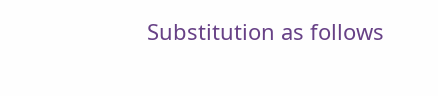Substitution as follows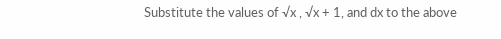Substitute the values of √x , √x + 1, and dx to the above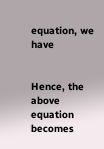equation, we have


Hence, the above equation becomes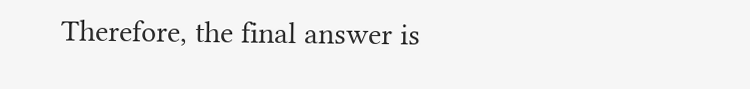Therefore, the final answer is